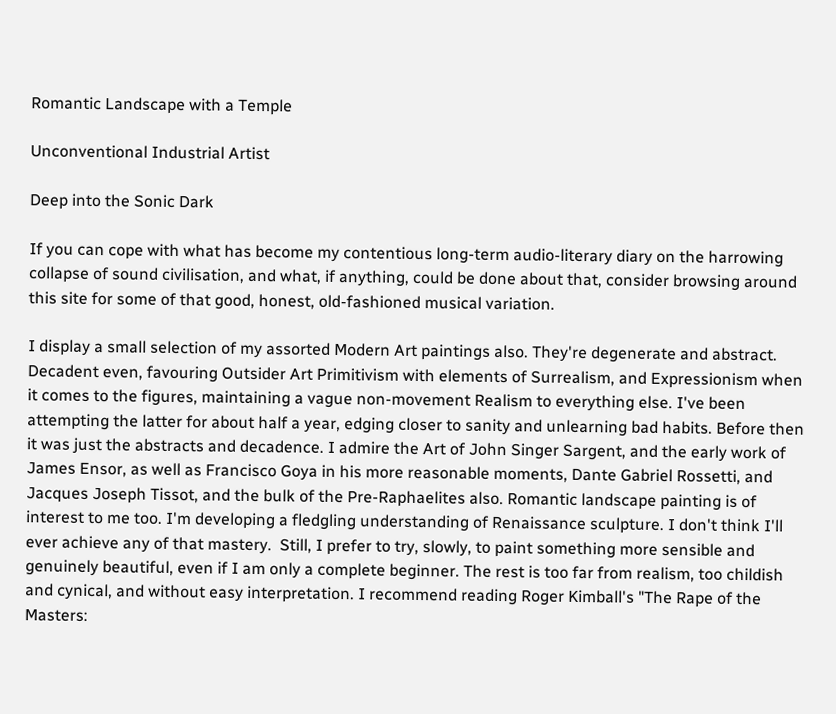Romantic Landscape with a Temple

Unconventional Industrial Artist

Deep into the Sonic Dark

If you can cope with what has become my contentious long-term audio-literary diary on the harrowing collapse of sound civilisation, and what, if anything, could be done about that, consider browsing around this site for some of that good, honest, old-fashioned musical variation.

I display a small selection of my assorted Modern Art paintings also. They're degenerate and abstract. Decadent even, favouring Outsider Art Primitivism with elements of Surrealism, and Expressionism when it comes to the figures, maintaining a vague non-movement Realism to everything else. I've been attempting the latter for about half a year, edging closer to sanity and unlearning bad habits. Before then it was just the abstracts and decadence. I admire the Art of John Singer Sargent, and the early work of James Ensor, as well as Francisco Goya in his more reasonable moments, Dante Gabriel Rossetti, and Jacques Joseph Tissot, and the bulk of the Pre-Raphaelites also. Romantic landscape painting is of interest to me too. I'm developing a fledgling understanding of Renaissance sculpture. I don't think I'll ever achieve any of that mastery.  Still, I prefer to try, slowly, to paint something more sensible and genuinely beautiful, even if I am only a complete beginner. The rest is too far from realism, too childish and cynical, and without easy interpretation. I recommend reading Roger Kimball's "The Rape of the Masters: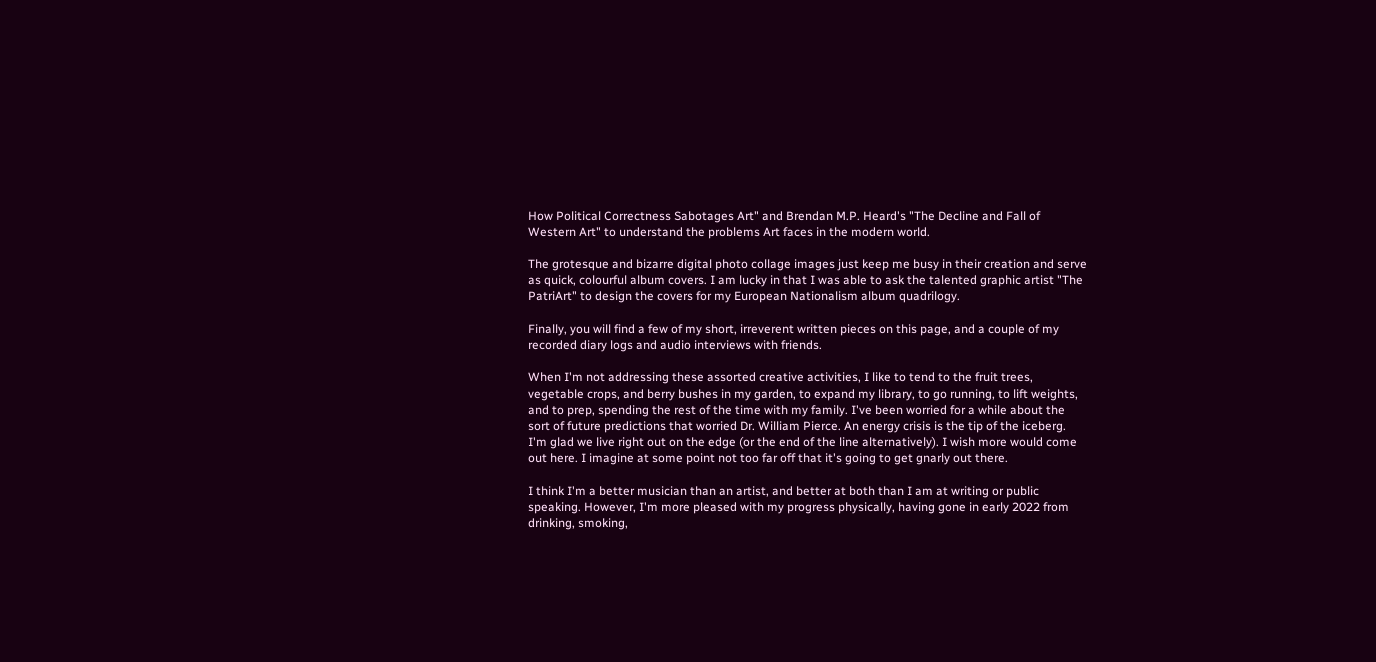How Political Correctness Sabotages Art" and Brendan M.P. Heard's "The Decline and Fall of Western Art" to understand the problems Art faces in the modern world.

The grotesque and bizarre digital photo collage images just keep me busy in their creation and serve as quick, colourful album covers. I am lucky in that I was able to ask the talented graphic artist "The PatriArt" to design the covers for my European Nationalism album quadrilogy.

Finally, you will find a few of my short, irreverent written pieces on this page, and a couple of my recorded diary logs and audio interviews with friends.

When I'm not addressing these assorted creative activities, I like to tend to the fruit trees, vegetable crops, and berry bushes in my garden, to expand my library, to go running, to lift weights, and to prep, spending the rest of the time with my family. I've been worried for a while about the sort of future predictions that worried Dr. William Pierce. An energy crisis is the tip of the iceberg. I'm glad we live right out on the edge (or the end of the line alternatively). I wish more would come out here. I imagine at some point not too far off that it's going to get gnarly out there.

I think I'm a better musician than an artist, and better at both than I am at writing or public speaking. However, I'm more pleased with my progress physically, having gone in early 2022 from drinking, smoking,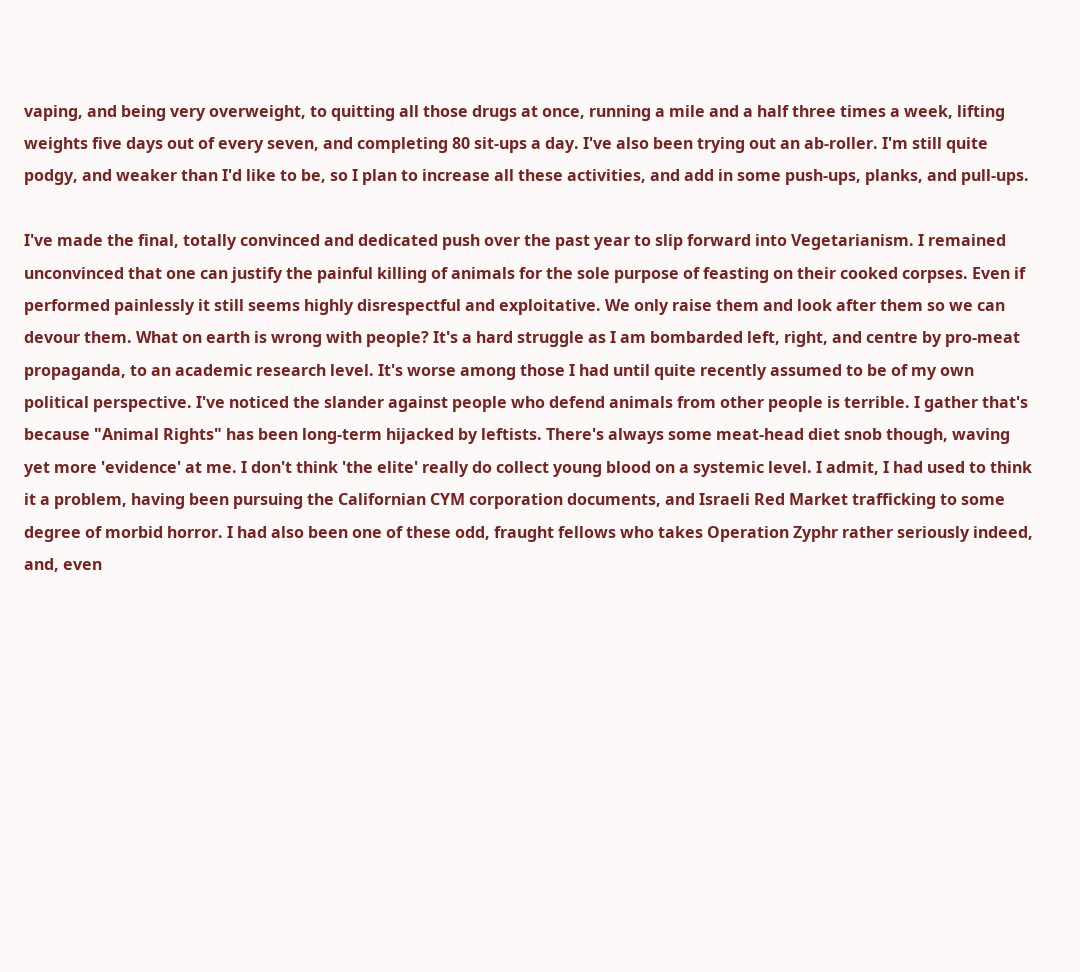vaping, and being very overweight, to quitting all those drugs at once, running a mile and a half three times a week, lifting weights five days out of every seven, and completing 80 sit-ups a day. I've also been trying out an ab-roller. I'm still quite podgy, and weaker than I'd like to be, so I plan to increase all these activities, and add in some push-ups, planks, and pull-ups.

I've made the final, totally convinced and dedicated push over the past year to slip forward into Vegetarianism. I remained unconvinced that one can justify the painful killing of animals for the sole purpose of feasting on their cooked corpses. Even if performed painlessly it still seems highly disrespectful and exploitative. We only raise them and look after them so we can devour them. What on earth is wrong with people? It's a hard struggle as I am bombarded left, right, and centre by pro-meat propaganda, to an academic research level. It's worse among those I had until quite recently assumed to be of my own political perspective. I've noticed the slander against people who defend animals from other people is terrible. I gather that's because "Animal Rights" has been long-term hijacked by leftists. There's always some meat-head diet snob though, waving yet more 'evidence' at me. I don't think 'the elite' really do collect young blood on a systemic level. I admit, I had used to think it a problem, having been pursuing the Californian CYM corporation documents, and Israeli Red Market trafficking to some degree of morbid horror. I had also been one of these odd, fraught fellows who takes Operation Zyphr rather seriously indeed, and, even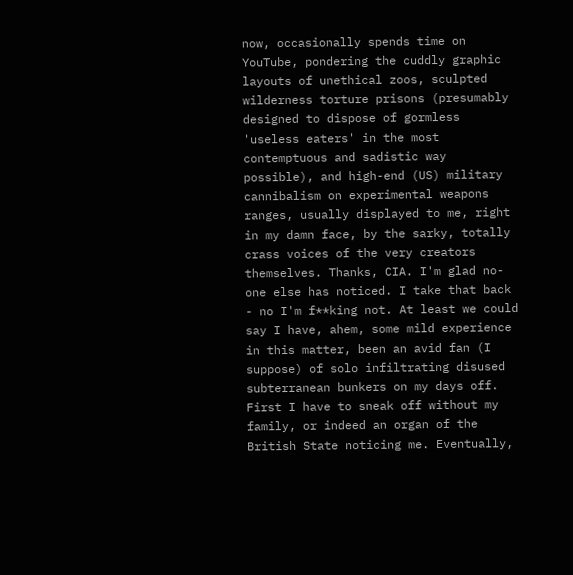now, occasionally spends time on YouTube, pondering the cuddly graphic layouts of unethical zoos, sculpted wilderness torture prisons (presumably designed to dispose of gormless 'useless eaters' in the most contemptuous and sadistic way possible), and high-end (US) military cannibalism on experimental weapons ranges, usually displayed to me, right in my damn face, by the sarky, totally crass voices of the very creators themselves. Thanks, CIA. I'm glad no-one else has noticed. I take that back - no I'm f**king not. At least we could say I have, ahem, some mild experience in this matter, been an avid fan (I suppose) of solo infiltrating disused subterranean bunkers on my days off. First I have to sneak off without my family, or indeed an organ of the British State noticing me. Eventually,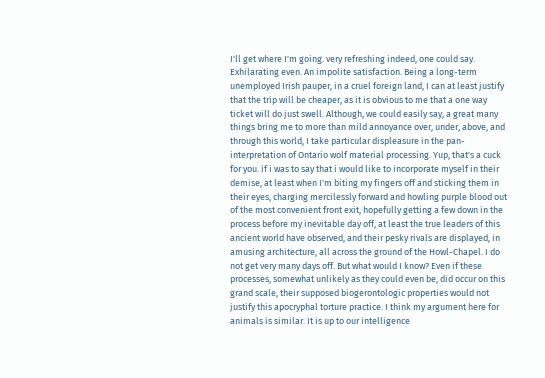I'll get where I'm going. very refreshing indeed, one could say. Exhilarating even. An impolite satisfaction. Being a long-term unemployed Irish pauper, in a cruel foreign land, I can at least justify that the trip will be cheaper, as it is obvious to me that a one way ticket will do just swell. Although, we could easily say, a great many things bring me to more than mild annoyance over, under, above, and through this world, I take particular displeasure in the pan-interpretation of Ontario wolf material processing. Yup, that's a cuck for you. if i was to say that i would like to incorporate myself in their demise, at least when I'm biting my fingers off and sticking them in their eyes, charging mercilessly forward and howling purple blood out of the most convenient front exit, hopefully getting a few down in the process before my inevitable day off, at least the true leaders of this ancient world have observed, and their pesky rivals are displayed, in amusing architecture, all across the ground of the Howl-Chapel. I do not get very many days off. But what would I know? Even if these processes, somewhat unlikely as they could even be, did occur on this grand scale, their supposed biogerontologic properties would not justify this apocryphal torture practice. I think my argument here for animals is similar. It is up to our intelligence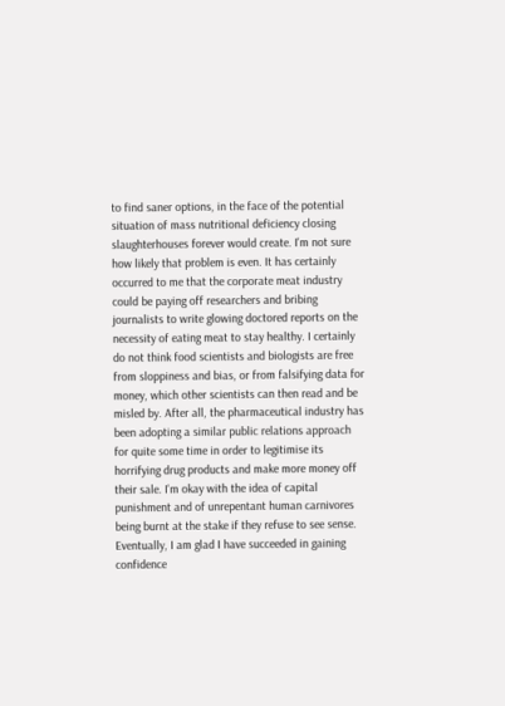to find saner options, in the face of the potential situation of mass nutritional deficiency closing slaughterhouses forever would create. I'm not sure how likely that problem is even. It has certainly occurred to me that the corporate meat industry could be paying off researchers and bribing journalists to write glowing doctored reports on the necessity of eating meat to stay healthy. I certainly do not think food scientists and biologists are free from sloppiness and bias, or from falsifying data for money, which other scientists can then read and be misled by. After all, the pharmaceutical industry has been adopting a similar public relations approach for quite some time in order to legitimise its horrifying drug products and make more money off their sale. I'm okay with the idea of capital punishment and of unrepentant human carnivores being burnt at the stake if they refuse to see sense.  Eventually, I am glad I have succeeded in gaining confidence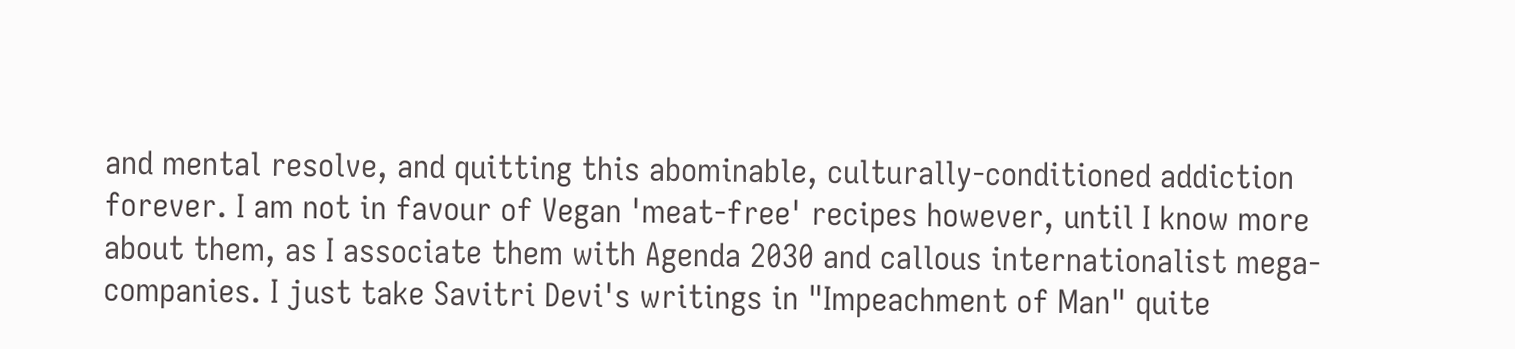and mental resolve, and quitting this abominable, culturally-conditioned addiction forever. I am not in favour of Vegan 'meat-free' recipes however, until I know more about them, as I associate them with Agenda 2030 and callous internationalist mega-companies. I just take Savitri Devi's writings in "Impeachment of Man" quite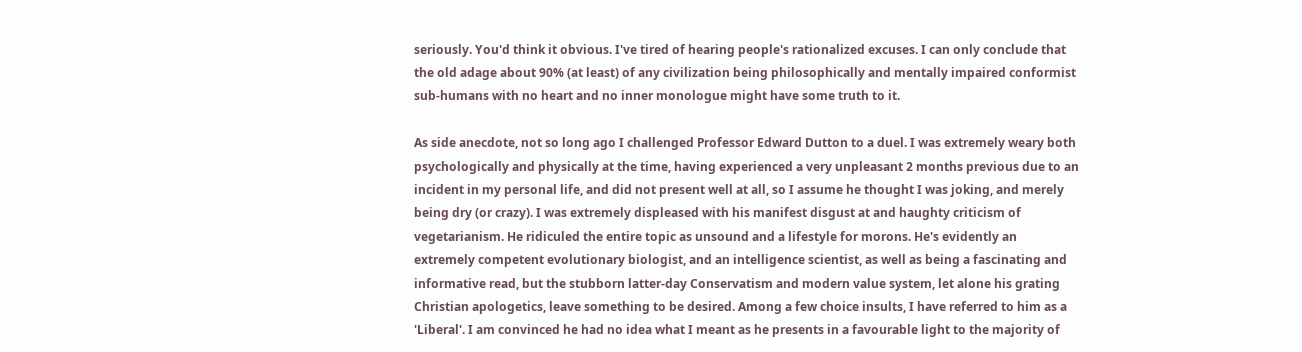seriously. You'd think it obvious. I've tired of hearing people's rationalized excuses. I can only conclude that the old adage about 90% (at least) of any civilization being philosophically and mentally impaired conformist sub-humans with no heart and no inner monologue might have some truth to it.

As side anecdote, not so long ago I challenged Professor Edward Dutton to a duel. I was extremely weary both psychologically and physically at the time, having experienced a very unpleasant 2 months previous due to an incident in my personal life, and did not present well at all, so I assume he thought I was joking, and merely being dry (or crazy). I was extremely displeased with his manifest disgust at and haughty criticism of vegetarianism. He ridiculed the entire topic as unsound and a lifestyle for morons. He's evidently an extremely competent evolutionary biologist, and an intelligence scientist, as well as being a fascinating and informative read, but the stubborn latter-day Conservatism and modern value system, let alone his grating Christian apologetics, leave something to be desired. Among a few choice insults, I have referred to him as a 'Liberal'. I am convinced he had no idea what I meant as he presents in a favourable light to the majority of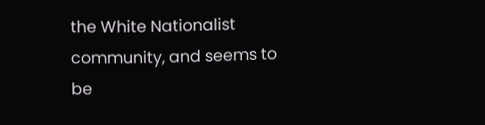the White Nationalist community, and seems to be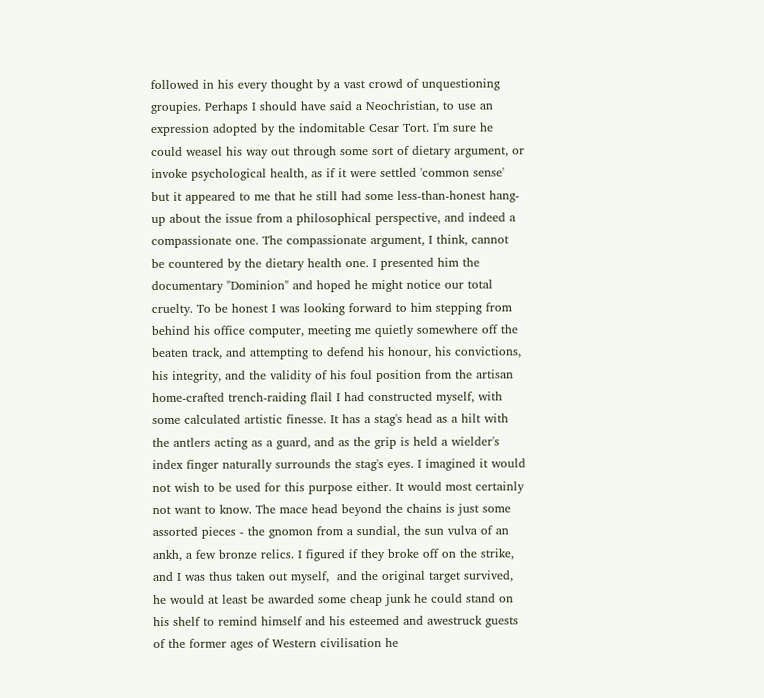followed in his every thought by a vast crowd of unquestioning groupies. Perhaps I should have said a Neochristian, to use an expression adopted by the indomitable Cesar Tort. I'm sure he could weasel his way out through some sort of dietary argument, or invoke psychological health, as if it were settled 'common sense' but it appeared to me that he still had some less-than-honest hang-up about the issue from a philosophical perspective, and indeed a compassionate one. The compassionate argument, I think, cannot be countered by the dietary health one. I presented him the documentary "Dominion" and hoped he might notice our total cruelty. To be honest I was looking forward to him stepping from behind his office computer, meeting me quietly somewhere off the beaten track, and attempting to defend his honour, his convictions, his integrity, and the validity of his foul position from the artisan home-crafted trench-raiding flail I had constructed myself, with some calculated artistic finesse. It has a stag's head as a hilt with the antlers acting as a guard, and as the grip is held a wielder's index finger naturally surrounds the stag's eyes. I imagined it would not wish to be used for this purpose either. It would most certainly not want to know. The mace head beyond the chains is just some assorted pieces - the gnomon from a sundial, the sun vulva of an ankh, a few bronze relics. I figured if they broke off on the strike, and I was thus taken out myself,  and the original target survived, he would at least be awarded some cheap junk he could stand on his shelf to remind himself and his esteemed and awestruck guests of the former ages of Western civilisation he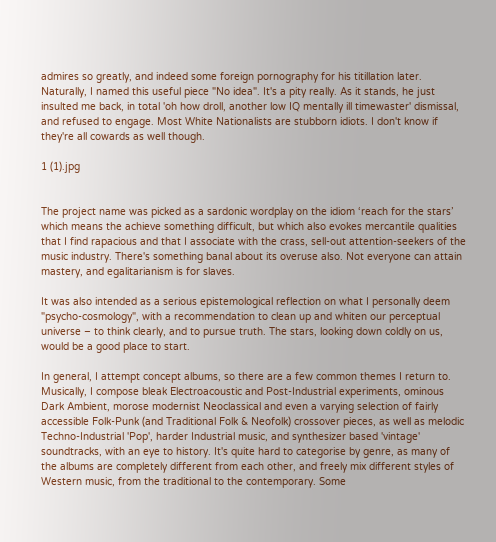admires so greatly, and indeed some foreign pornography for his titillation later. Naturally, I named this useful piece "No idea". It's a pity really. As it stands, he just insulted me back, in total 'oh how droll, another low IQ mentally ill timewaster' dismissal, and refused to engage. Most White Nationalists are stubborn idiots. I don't know if they're all cowards as well though.

1 (1).jpg


The project name was picked as a sardonic wordplay on the idiom ‘reach for the stars’ which means the achieve something difficult, but which also evokes mercantile qualities that I find rapacious and that I associate with the crass, sell-out attention-seekers of the music industry. There's something banal about its overuse also. Not everyone can attain mastery, and egalitarianism is for slaves.

It was also intended as a serious epistemological reflection on what I personally deem "psycho-cosmology", with a recommendation to clean up and whiten our perceptual universe – to think clearly, and to pursue truth. The stars, looking down coldly on us, would be a good place to start.

In general, I attempt concept albums, so there are a few common themes I return to. Musically, I compose bleak Electroacoustic and Post-Industrial experiments, ominous Dark Ambient, morose modernist Neoclassical and even a varying selection of fairly accessible Folk-Punk (and Traditional Folk & Neofolk) crossover pieces, as well as melodic Techno-Industrial 'Pop', harder Industrial music, and synthesizer based 'vintage' soundtracks, with an eye to history. It's quite hard to categorise by genre, as many of the albums are completely different from each other, and freely mix different styles of Western music, from the traditional to the contemporary. Some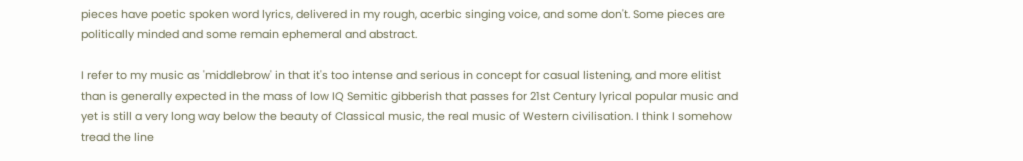pieces have poetic spoken word lyrics, delivered in my rough, acerbic singing voice, and some don't. Some pieces are politically minded and some remain ephemeral and abstract.

I refer to my music as 'middlebrow' in that it's too intense and serious in concept for casual listening, and more elitist than is generally expected in the mass of low IQ Semitic gibberish that passes for 21st Century lyrical popular music and yet is still a very long way below the beauty of Classical music, the real music of Western civilisation. I think I somehow tread the line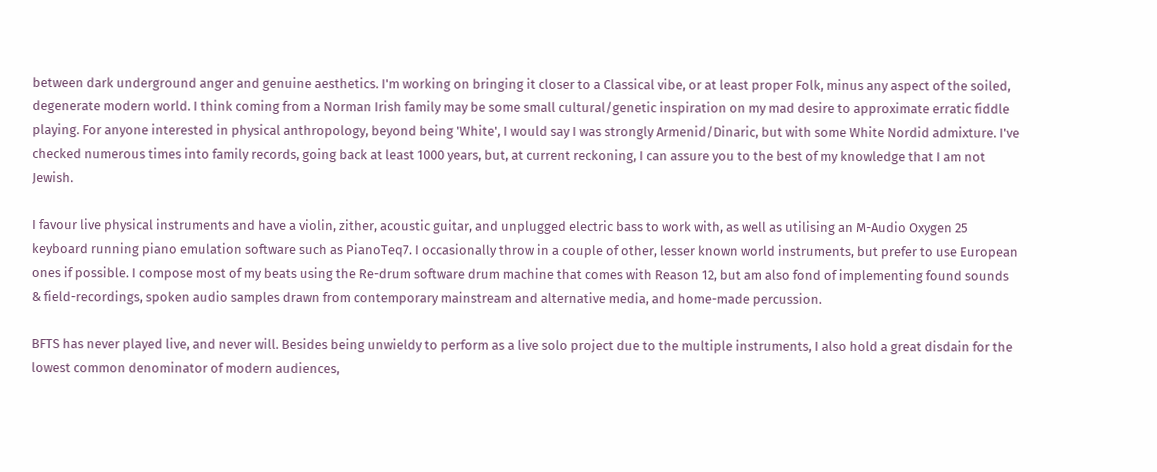between dark underground anger and genuine aesthetics. I'm working on bringing it closer to a Classical vibe, or at least proper Folk, minus any aspect of the soiled, degenerate modern world. I think coming from a Norman Irish family may be some small cultural/genetic inspiration on my mad desire to approximate erratic fiddle playing. For anyone interested in physical anthropology, beyond being 'White', I would say I was strongly Armenid/Dinaric, but with some White Nordid admixture. I've checked numerous times into family records, going back at least 1000 years, but, at current reckoning, I can assure you to the best of my knowledge that I am not Jewish.

I favour live physical instruments and have a violin, zither, acoustic guitar, and unplugged electric bass to work with, as well as utilising an M-Audio Oxygen 25 keyboard running piano emulation software such as PianoTeq7. I occasionally throw in a couple of other, lesser known world instruments, but prefer to use European ones if possible. I compose most of my beats using the Re-drum software drum machine that comes with Reason 12, but am also fond of implementing found sounds & field-recordings, spoken audio samples drawn from contemporary mainstream and alternative media, and home-made percussion.

BFTS has never played live, and never will. Besides being unwieldy to perform as a live solo project due to the multiple instruments, I also hold a great disdain for the lowest common denominator of modern audiences,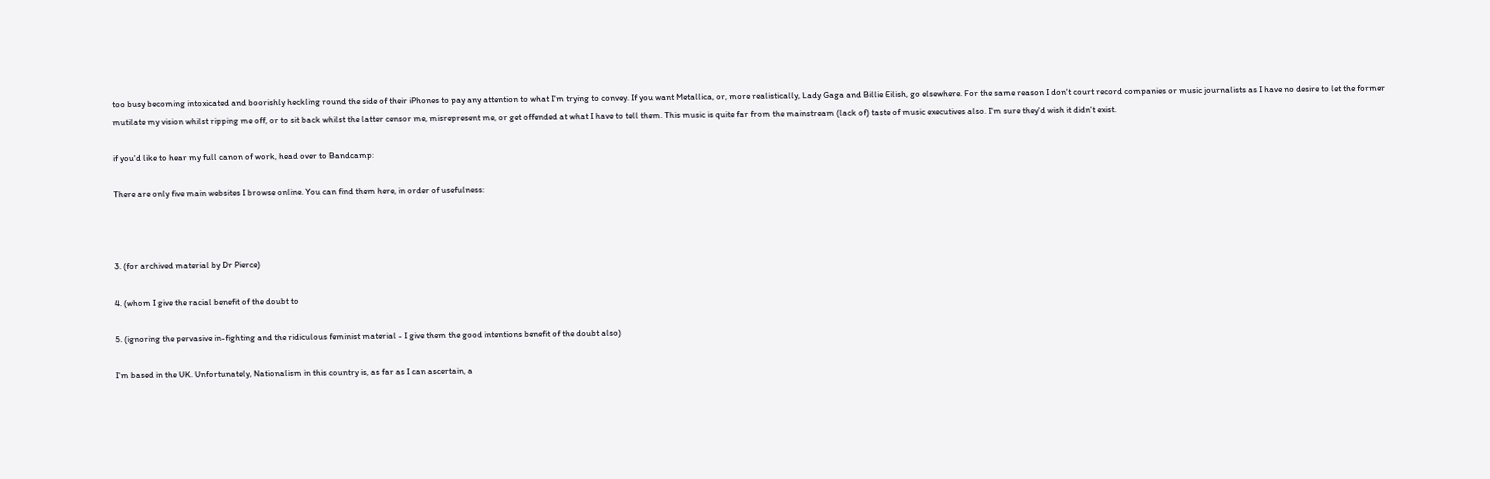too busy becoming intoxicated and boorishly heckling round the side of their iPhones to pay any attention to what I'm trying to convey. If you want Metallica, or, more realistically, Lady Gaga and Billie Eilish, go elsewhere. For the same reason I don't court record companies or music journalists as I have no desire to let the former mutilate my vision whilst ripping me off, or to sit back whilst the latter censor me, misrepresent me, or get offended at what I have to tell them. This music is quite far from the mainstream (lack of) taste of music executives also. I'm sure they'd wish it didn't exist.

if you'd like to hear my full canon of work, head over to Bandcamp:

There are only five main websites I browse online. You can find them here, in order of usefulness:



3. (for archived material by Dr Pierce)

4. (whom I give the racial benefit of the doubt to

5. (ignoring the pervasive in-fighting and the ridiculous feminist material - I give them the good intentions benefit of the doubt also)

I'm based in the UK. Unfortunately, Nationalism in this country is, as far as I can ascertain, a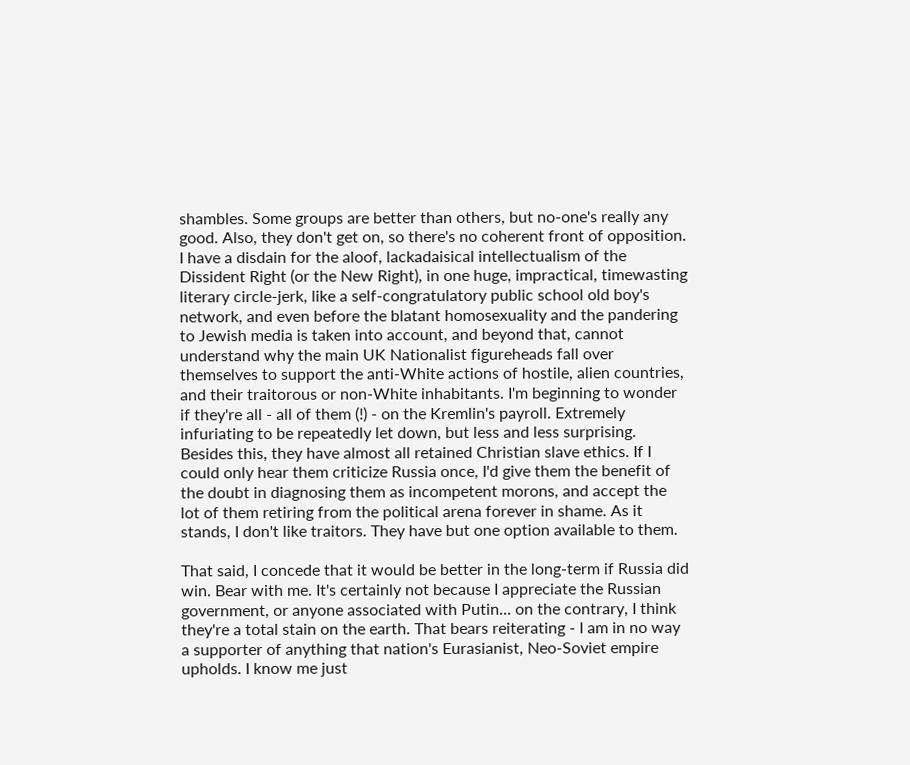shambles. Some groups are better than others, but no-one's really any good. Also, they don't get on, so there's no coherent front of opposition. I have a disdain for the aloof, lackadaisical intellectualism of the Dissident Right (or the New Right), in one huge, impractical, timewasting literary circle-jerk, like a self-congratulatory public school old boy's network, and even before the blatant homosexuality and the pandering to Jewish media is taken into account, and beyond that, cannot understand why the main UK Nationalist figureheads fall over themselves to support the anti-White actions of hostile, alien countries, and their traitorous or non-White inhabitants. I'm beginning to wonder if they're all - all of them (!) - on the Kremlin's payroll. Extremely infuriating to be repeatedly let down, but less and less surprising. Besides this, they have almost all retained Christian slave ethics. If I could only hear them criticize Russia once, I'd give them the benefit of the doubt in diagnosing them as incompetent morons, and accept the lot of them retiring from the political arena forever in shame. As it stands, I don't like traitors. They have but one option available to them.

That said, I concede that it would be better in the long-term if Russia did win. Bear with me. It's certainly not because I appreciate the Russian government, or anyone associated with Putin... on the contrary, I think they're a total stain on the earth. That bears reiterating - I am in no way a supporter of anything that nation's Eurasianist, Neo-Soviet empire upholds. I know me just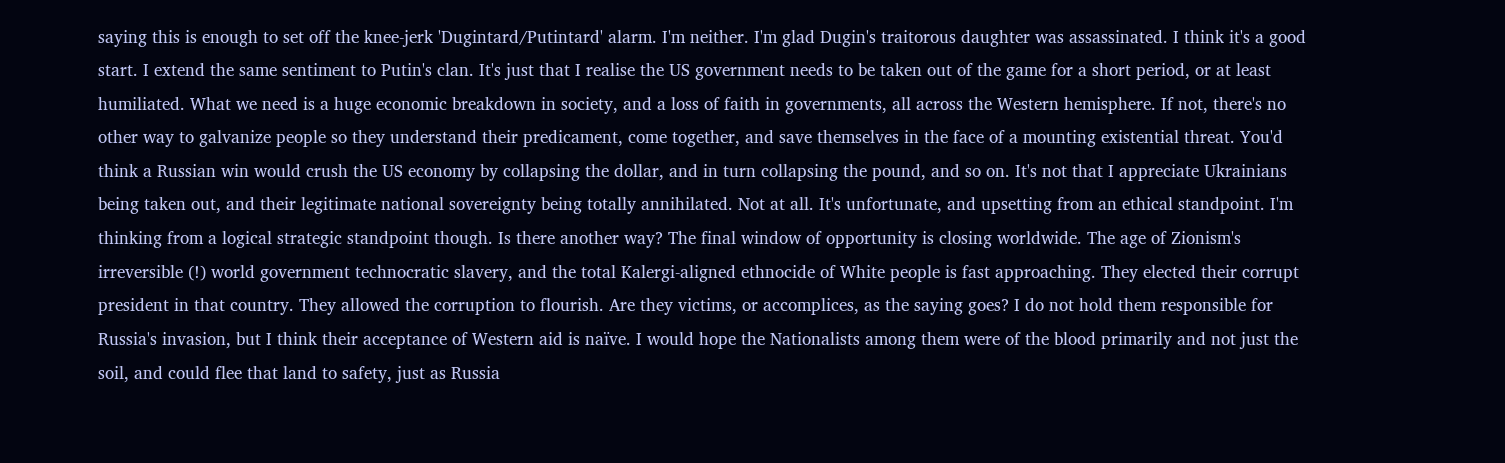saying this is enough to set off the knee-jerk 'Dugintard/Putintard' alarm. I'm neither. I'm glad Dugin's traitorous daughter was assassinated. I think it's a good start. I extend the same sentiment to Putin's clan. It's just that I realise the US government needs to be taken out of the game for a short period, or at least humiliated. What we need is a huge economic breakdown in society, and a loss of faith in governments, all across the Western hemisphere. If not, there's no other way to galvanize people so they understand their predicament, come together, and save themselves in the face of a mounting existential threat. You'd think a Russian win would crush the US economy by collapsing the dollar, and in turn collapsing the pound, and so on. It's not that I appreciate Ukrainians being taken out, and their legitimate national sovereignty being totally annihilated. Not at all. It's unfortunate, and upsetting from an ethical standpoint. I'm thinking from a logical strategic standpoint though. Is there another way? The final window of opportunity is closing worldwide. The age of Zionism's irreversible (!) world government technocratic slavery, and the total Kalergi-aligned ethnocide of White people is fast approaching. They elected their corrupt president in that country. They allowed the corruption to flourish. Are they victims, or accomplices, as the saying goes? I do not hold them responsible for Russia's invasion, but I think their acceptance of Western aid is naïve. I would hope the Nationalists among them were of the blood primarily and not just the soil, and could flee that land to safety, just as Russia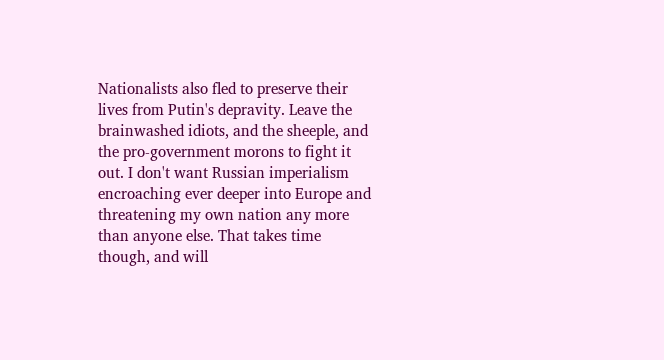Nationalists also fled to preserve their lives from Putin's depravity. Leave the brainwashed idiots, and the sheeple, and the pro-government morons to fight it out. I don't want Russian imperialism encroaching ever deeper into Europe and threatening my own nation any more than anyone else. That takes time though, and will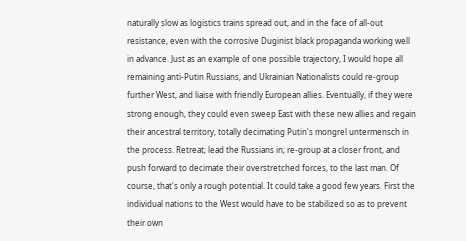naturally slow as logistics trains spread out, and in the face of all-out resistance, even with the corrosive Duginist black propaganda working well in advance. Just as an example of one possible trajectory, I would hope all remaining anti-Putin Russians, and Ukrainian Nationalists could re-group further West, and liaise with friendly European allies. Eventually, if they were strong enough, they could even sweep East with these new allies and regain their ancestral territory, totally decimating Putin's mongrel untermensch in the process. Retreat; lead the Russians in; re-group at a closer front, and push forward to decimate their overstretched forces, to the last man. Of course, that's only a rough potential. It could take a good few years. First the individual nations to the West would have to be stabilized so as to prevent their own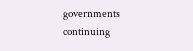governments continuing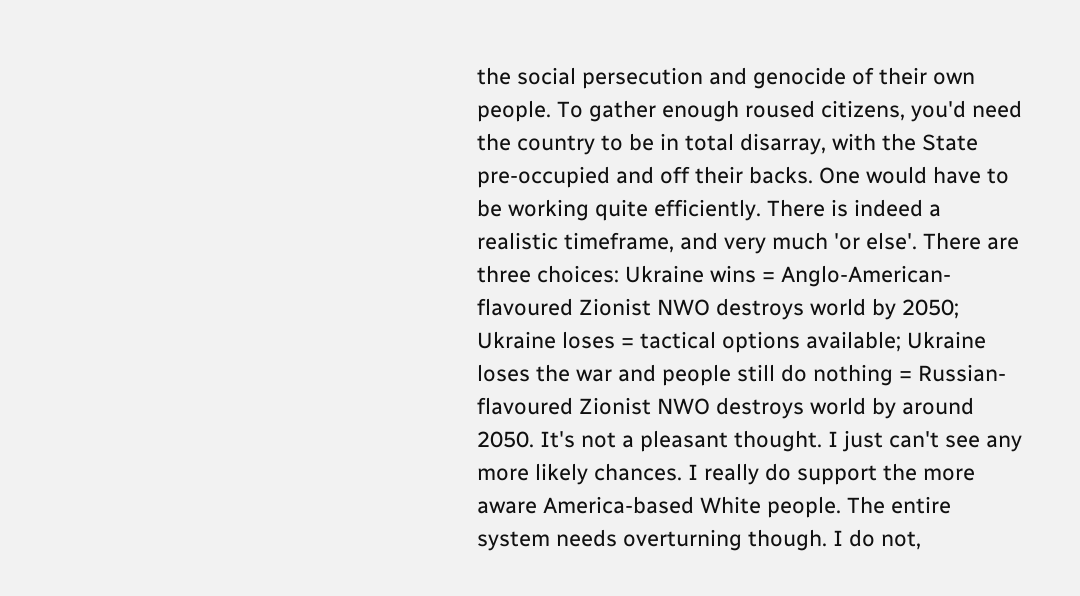the social persecution and genocide of their own people. To gather enough roused citizens, you'd need the country to be in total disarray, with the State pre-occupied and off their backs. One would have to be working quite efficiently. There is indeed a realistic timeframe, and very much 'or else'. There are three choices: Ukraine wins = Anglo-American-flavoured Zionist NWO destroys world by 2050; Ukraine loses = tactical options available; Ukraine loses the war and people still do nothing = Russian-flavoured Zionist NWO destroys world by around 2050. It's not a pleasant thought. I just can't see any more likely chances. I really do support the more aware America-based White people. The entire system needs overturning though. I do not,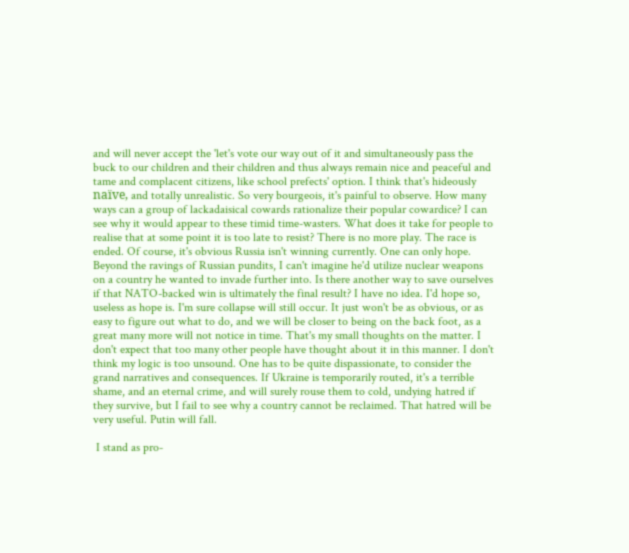and will never accept the 'let's vote our way out of it and simultaneously pass the buck to our children and their children and thus always remain nice and peaceful and tame and complacent citizens, like school prefects' option. I think that's hideously naïve, and totally unrealistic. So very bourgeois, it's painful to observe. How many ways can a group of lackadaisical cowards rationalize their popular cowardice? I can see why it would appear to these timid time-wasters. What does it take for people to realise that at some point it is too late to resist? There is no more play. The race is ended. Of course, it's obvious Russia isn't winning currently. One can only hope. Beyond the ravings of Russian pundits, I can't imagine he'd utilize nuclear weapons on a country he wanted to invade further into. Is there another way to save ourselves if that NATO-backed win is ultimately the final result? I have no idea. I'd hope so, useless as hope is. I'm sure collapse will still occur. It just won't be as obvious, or as easy to figure out what to do, and we will be closer to being on the back foot, as a great many more will not notice in time. That's my small thoughts on the matter. I don't expect that too many other people have thought about it in this manner. I don't think my logic is too unsound. One has to be quite dispassionate, to consider the grand narratives and consequences. If Ukraine is temporarily routed, it's a terrible shame, and an eternal crime, and will surely rouse them to cold, undying hatred if they survive, but I fail to see why a country cannot be reclaimed. That hatred will be very useful. Putin will fall.

 I stand as pro-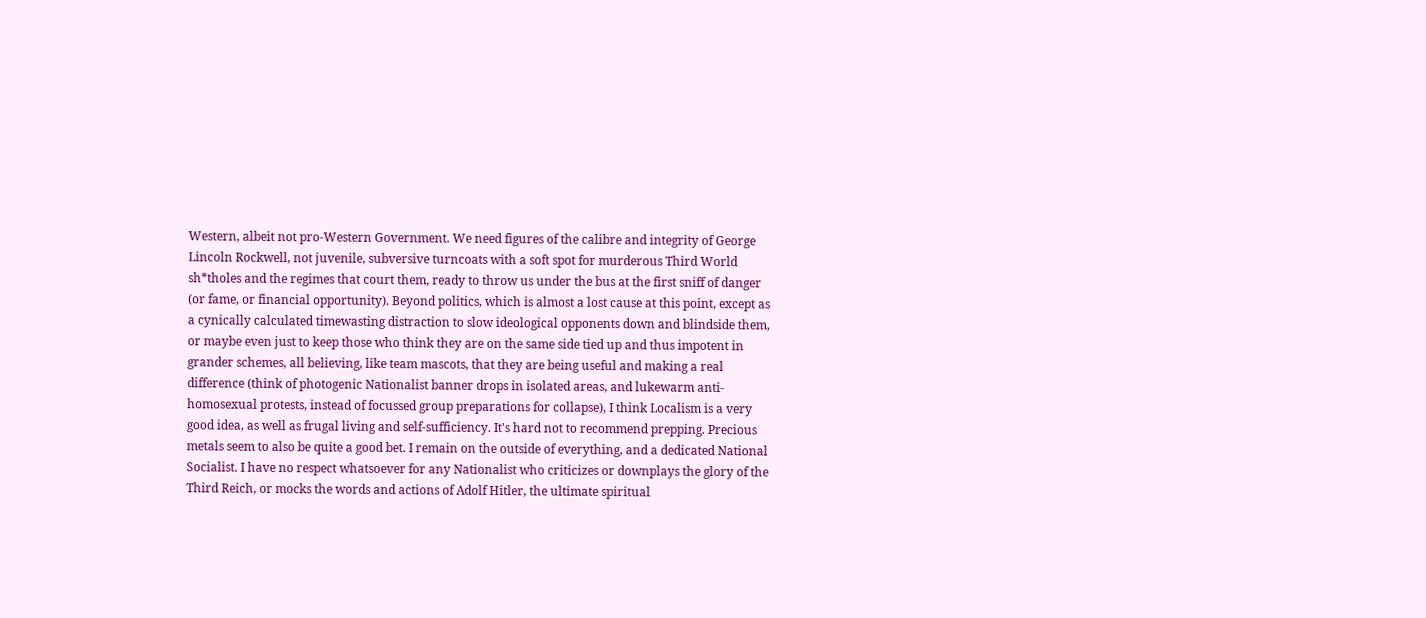Western, albeit not pro-Western Government. We need figures of the calibre and integrity of George Lincoln Rockwell, not juvenile, subversive turncoats with a soft spot for murderous Third World sh*tholes and the regimes that court them, ready to throw us under the bus at the first sniff of danger (or fame, or financial opportunity). Beyond politics, which is almost a lost cause at this point, except as a cynically calculated timewasting distraction to slow ideological opponents down and blindside them, or maybe even just to keep those who think they are on the same side tied up and thus impotent in grander schemes, all believing, like team mascots, that they are being useful and making a real difference (think of photogenic Nationalist banner drops in isolated areas, and lukewarm anti-homosexual protests, instead of focussed group preparations for collapse), I think Localism is a very good idea, as well as frugal living and self-sufficiency. It's hard not to recommend prepping. Precious metals seem to also be quite a good bet. I remain on the outside of everything, and a dedicated National Socialist. I have no respect whatsoever for any Nationalist who criticizes or downplays the glory of the Third Reich, or mocks the words and actions of Adolf Hitler, the ultimate spiritual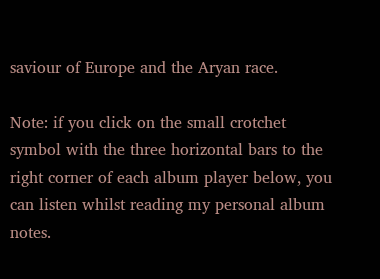saviour of Europe and the Aryan race.

Note: if you click on the small crotchet symbol with the three horizontal bars to the right corner of each album player below, you can listen whilst reading my personal album notes.